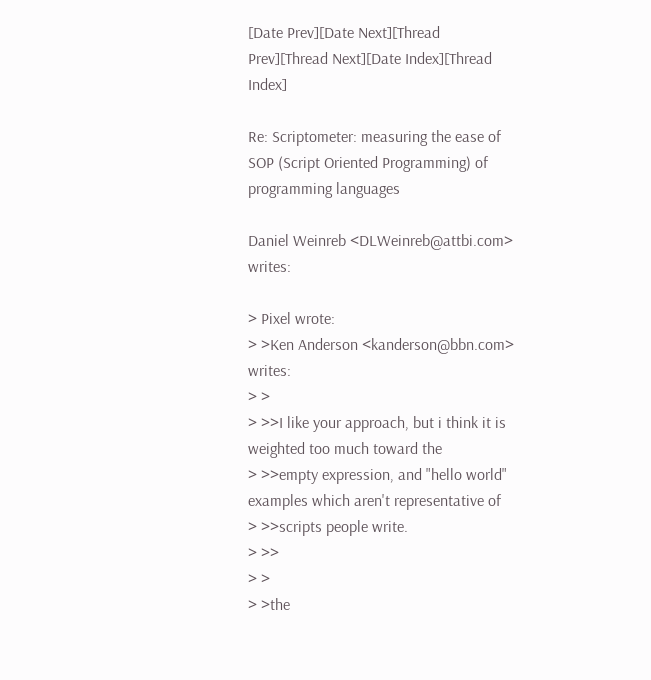[Date Prev][Date Next][Thread Prev][Thread Next][Date Index][Thread Index]

Re: Scriptometer: measuring the ease of SOP (Script Oriented Programming) of programming languages

Daniel Weinreb <DLWeinreb@attbi.com> writes:

> Pixel wrote:
> >Ken Anderson <kanderson@bbn.com> writes:
> >
> >>I like your approach, but i think it is weighted too much toward the
> >>empty expression, and "hello world" examples which aren't representative of
> >>scripts people write.
> >>
> >
> >the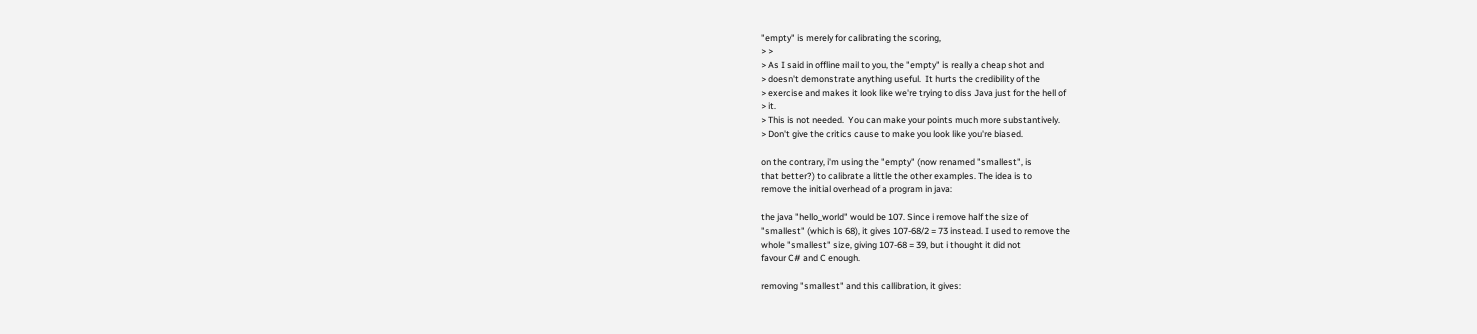"empty" is merely for calibrating the scoring,
> >
> As I said in offline mail to you, the "empty" is really a cheap shot and
> doesn't demonstrate anything useful.  It hurts the credibility of the
> exercise and makes it look like we're trying to diss Java just for the hell of
> it.
> This is not needed.  You can make your points much more substantively.
> Don't give the critics cause to make you look like you're biased.

on the contrary, i'm using the "empty" (now renamed "smallest", is
that better?) to calibrate a little the other examples. The idea is to
remove the initial overhead of a program in java:

the java "hello_world" would be 107. Since i remove half the size of
"smallest" (which is 68), it gives 107-68/2 = 73 instead. I used to remove the
whole "smallest" size, giving 107-68 = 39, but i thought it did not
favour C# and C enough.

removing "smallest" and this callibration, it gives: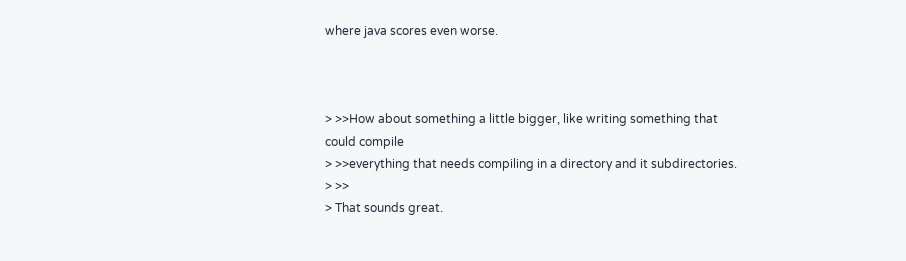where java scores even worse.



> >>How about something a little bigger, like writing something that could compile
> >>everything that needs compiling in a directory and it subdirectories.
> >>
> That sounds great.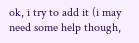ok, i try to add it (i may need some help though,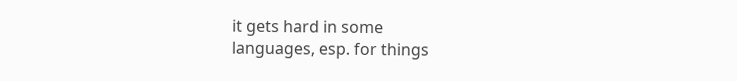it gets hard in some
languages, esp. for things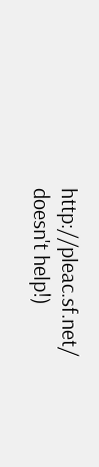http://pleac.sf.net/ doesn't help!)